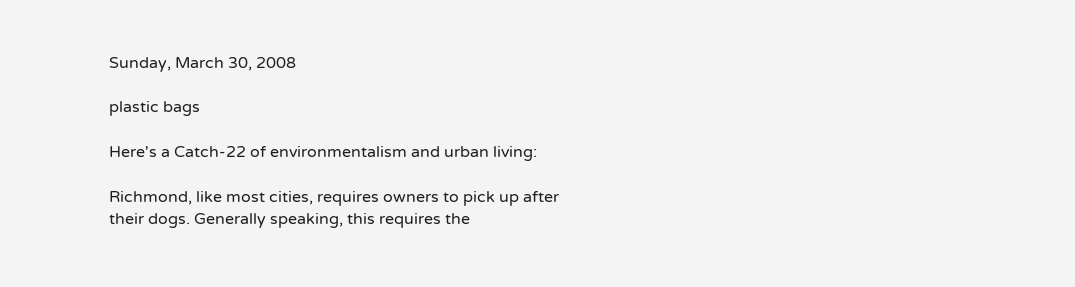Sunday, March 30, 2008

plastic bags

Here's a Catch-22 of environmentalism and urban living:

Richmond, like most cities, requires owners to pick up after their dogs. Generally speaking, this requires the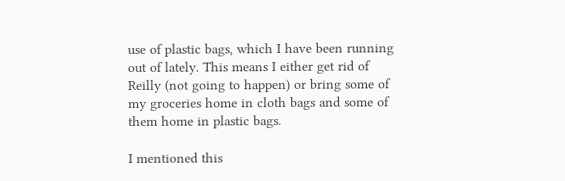use of plastic bags, which I have been running out of lately. This means I either get rid of Reilly (not going to happen) or bring some of my groceries home in cloth bags and some of them home in plastic bags.

I mentioned this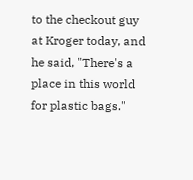to the checkout guy at Kroger today, and he said, "There's a place in this world for plastic bags."